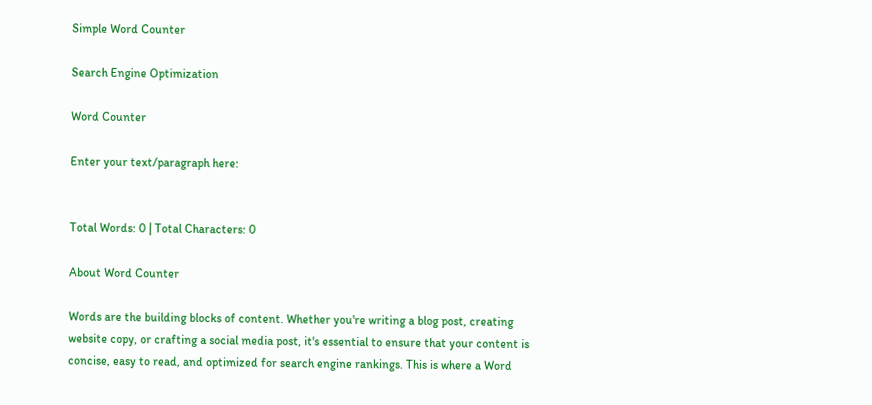Simple Word Counter

Search Engine Optimization

Word Counter

Enter your text/paragraph here:


Total Words: 0 | Total Characters: 0

About Word Counter

Words are the building blocks of content. Whether you're writing a blog post, creating website copy, or crafting a social media post, it's essential to ensure that your content is concise, easy to read, and optimized for search engine rankings. This is where a Word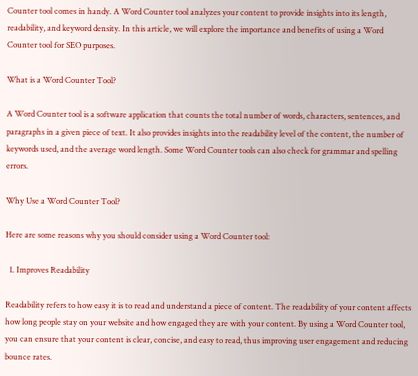Counter tool comes in handy. A Word Counter tool analyzes your content to provide insights into its length, readability, and keyword density. In this article, we will explore the importance and benefits of using a Word Counter tool for SEO purposes.

What is a Word Counter Tool?

A Word Counter tool is a software application that counts the total number of words, characters, sentences, and paragraphs in a given piece of text. It also provides insights into the readability level of the content, the number of keywords used, and the average word length. Some Word Counter tools can also check for grammar and spelling errors.

Why Use a Word Counter Tool?

Here are some reasons why you should consider using a Word Counter tool:

  1. Improves Readability

Readability refers to how easy it is to read and understand a piece of content. The readability of your content affects how long people stay on your website and how engaged they are with your content. By using a Word Counter tool, you can ensure that your content is clear, concise, and easy to read, thus improving user engagement and reducing bounce rates.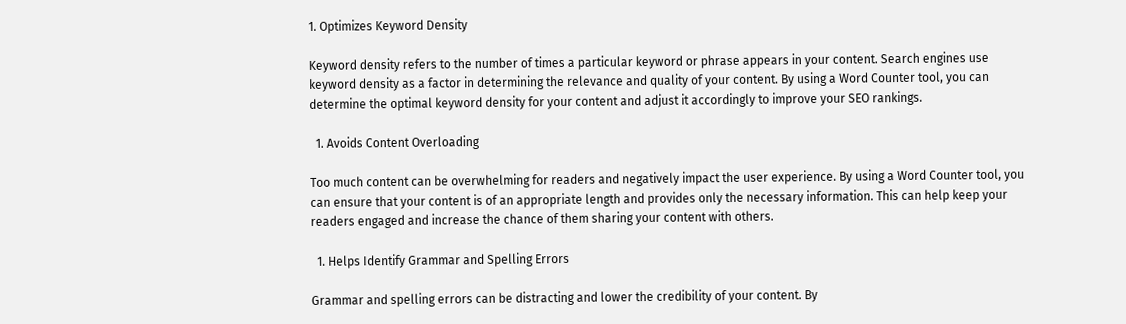1. Optimizes Keyword Density

Keyword density refers to the number of times a particular keyword or phrase appears in your content. Search engines use keyword density as a factor in determining the relevance and quality of your content. By using a Word Counter tool, you can determine the optimal keyword density for your content and adjust it accordingly to improve your SEO rankings.

  1. Avoids Content Overloading

Too much content can be overwhelming for readers and negatively impact the user experience. By using a Word Counter tool, you can ensure that your content is of an appropriate length and provides only the necessary information. This can help keep your readers engaged and increase the chance of them sharing your content with others.

  1. Helps Identify Grammar and Spelling Errors

Grammar and spelling errors can be distracting and lower the credibility of your content. By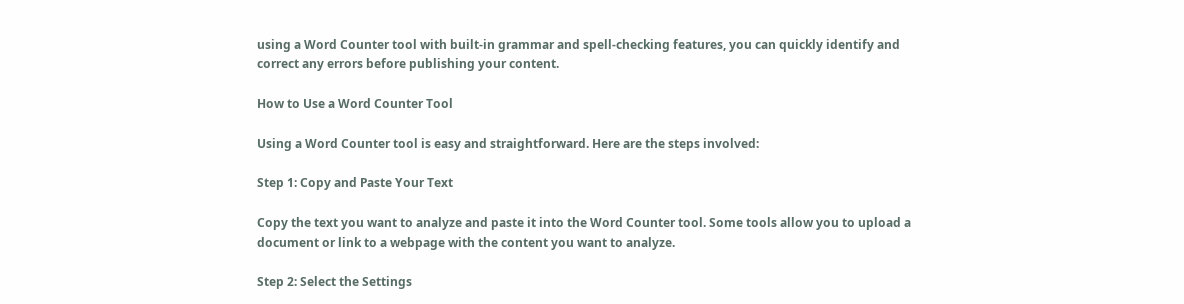using a Word Counter tool with built-in grammar and spell-checking features, you can quickly identify and correct any errors before publishing your content.

How to Use a Word Counter Tool

Using a Word Counter tool is easy and straightforward. Here are the steps involved:

Step 1: Copy and Paste Your Text

Copy the text you want to analyze and paste it into the Word Counter tool. Some tools allow you to upload a document or link to a webpage with the content you want to analyze.

Step 2: Select the Settings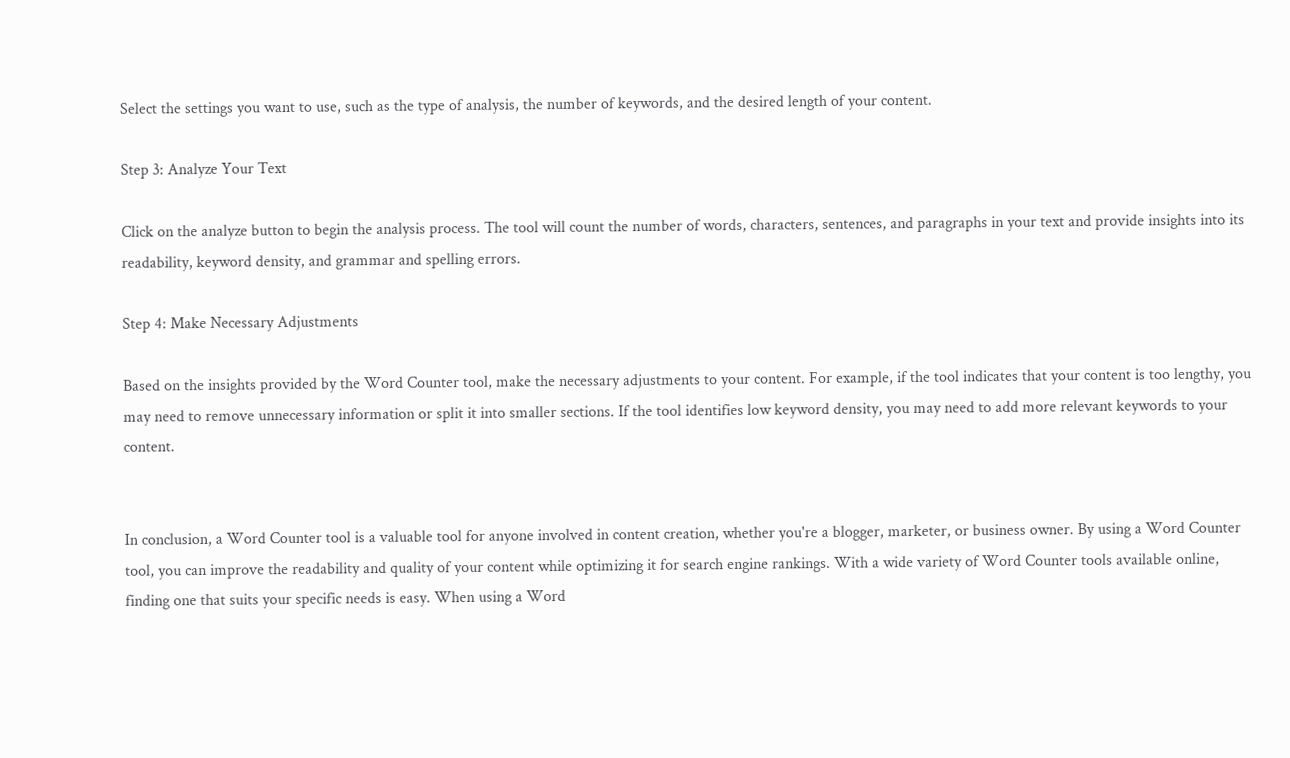Select the settings you want to use, such as the type of analysis, the number of keywords, and the desired length of your content.

Step 3: Analyze Your Text

Click on the analyze button to begin the analysis process. The tool will count the number of words, characters, sentences, and paragraphs in your text and provide insights into its readability, keyword density, and grammar and spelling errors.

Step 4: Make Necessary Adjustments

Based on the insights provided by the Word Counter tool, make the necessary adjustments to your content. For example, if the tool indicates that your content is too lengthy, you may need to remove unnecessary information or split it into smaller sections. If the tool identifies low keyword density, you may need to add more relevant keywords to your content.


In conclusion, a Word Counter tool is a valuable tool for anyone involved in content creation, whether you're a blogger, marketer, or business owner. By using a Word Counter tool, you can improve the readability and quality of your content while optimizing it for search engine rankings. With a wide variety of Word Counter tools available online, finding one that suits your specific needs is easy. When using a Word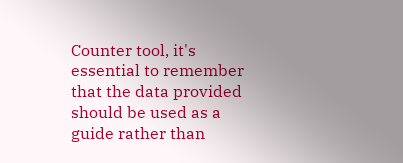Counter tool, it's essential to remember that the data provided should be used as a guide rather than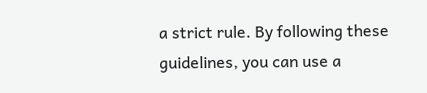a strict rule. By following these guidelines, you can use a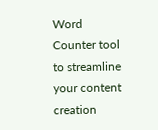Word Counter tool to streamline your content creation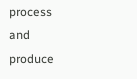process and produce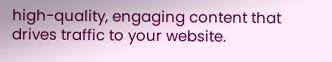high-quality, engaging content that drives traffic to your website.